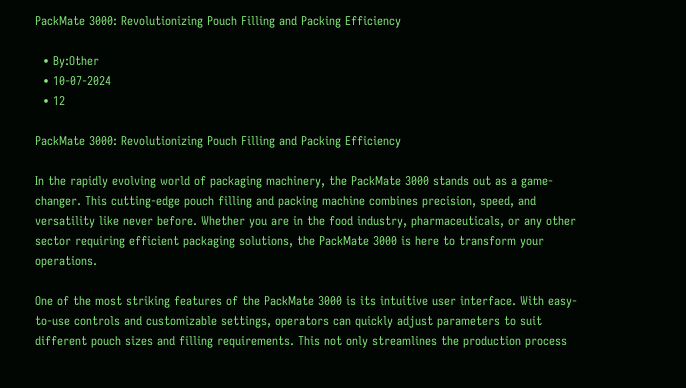PackMate 3000: Revolutionizing Pouch Filling and Packing Efficiency

  • By:Other
  • 10-07-2024
  • 12

PackMate 3000: Revolutionizing Pouch Filling and Packing Efficiency

In the rapidly evolving world of packaging machinery, the PackMate 3000 stands out as a game-changer. This cutting-edge pouch filling and packing machine combines precision, speed, and versatility like never before. Whether you are in the food industry, pharmaceuticals, or any other sector requiring efficient packaging solutions, the PackMate 3000 is here to transform your operations.

One of the most striking features of the PackMate 3000 is its intuitive user interface. With easy-to-use controls and customizable settings, operators can quickly adjust parameters to suit different pouch sizes and filling requirements. This not only streamlines the production process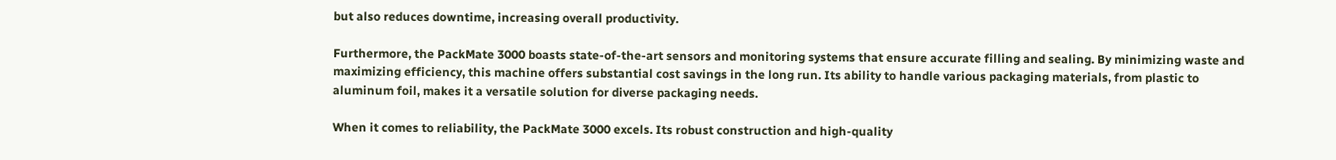but also reduces downtime, increasing overall productivity.

Furthermore, the PackMate 3000 boasts state-of-the-art sensors and monitoring systems that ensure accurate filling and sealing. By minimizing waste and maximizing efficiency, this machine offers substantial cost savings in the long run. Its ability to handle various packaging materials, from plastic to aluminum foil, makes it a versatile solution for diverse packaging needs.

When it comes to reliability, the PackMate 3000 excels. Its robust construction and high-quality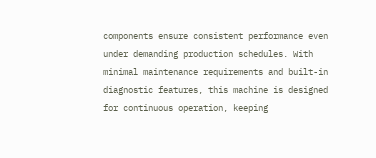components ensure consistent performance even under demanding production schedules. With minimal maintenance requirements and built-in diagnostic features, this machine is designed for continuous operation, keeping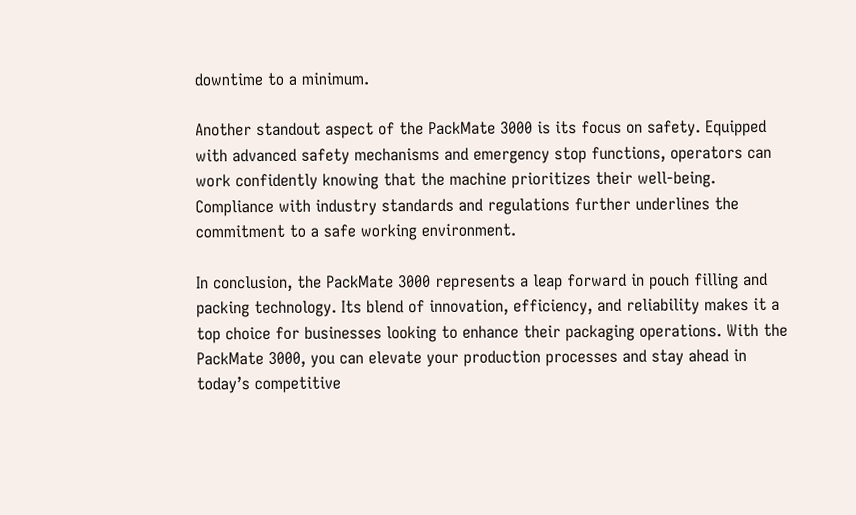downtime to a minimum.

Another standout aspect of the PackMate 3000 is its focus on safety. Equipped with advanced safety mechanisms and emergency stop functions, operators can work confidently knowing that the machine prioritizes their well-being. Compliance with industry standards and regulations further underlines the commitment to a safe working environment.

In conclusion, the PackMate 3000 represents a leap forward in pouch filling and packing technology. Its blend of innovation, efficiency, and reliability makes it a top choice for businesses looking to enhance their packaging operations. With the PackMate 3000, you can elevate your production processes and stay ahead in today’s competitive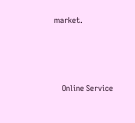market.




    Online Service